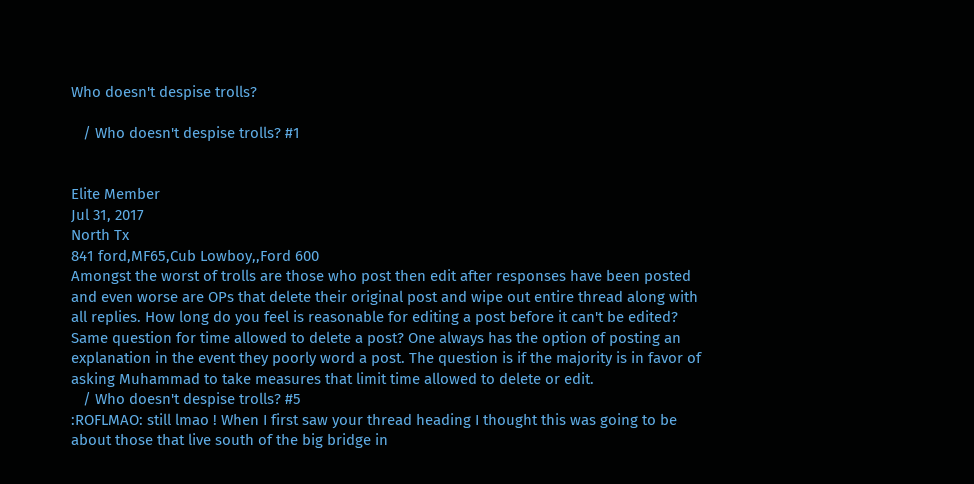Who doesn't despise trolls?

   / Who doesn't despise trolls? #1


Elite Member
Jul 31, 2017
North Tx
841 ford,MF65,Cub Lowboy,,Ford 600
Amongst the worst of trolls are those who post then edit after responses have been posted and even worse are OPs that delete their original post and wipe out entire thread along with all replies. How long do you feel is reasonable for editing a post before it can't be edited? Same question for time allowed to delete a post? One always has the option of posting an explanation in the event they poorly word a post. The question is if the majority is in favor of asking Muhammad to take measures that limit time allowed to delete or edit.
   / Who doesn't despise trolls? #5
:ROFLMAO: still lmao ! When I first saw your thread heading I thought this was going to be about those that live south of the big bridge in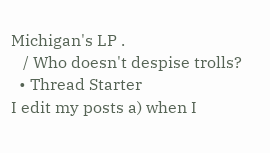Michigan's LP .
   / Who doesn't despise trolls?
  • Thread Starter
I edit my posts a) when I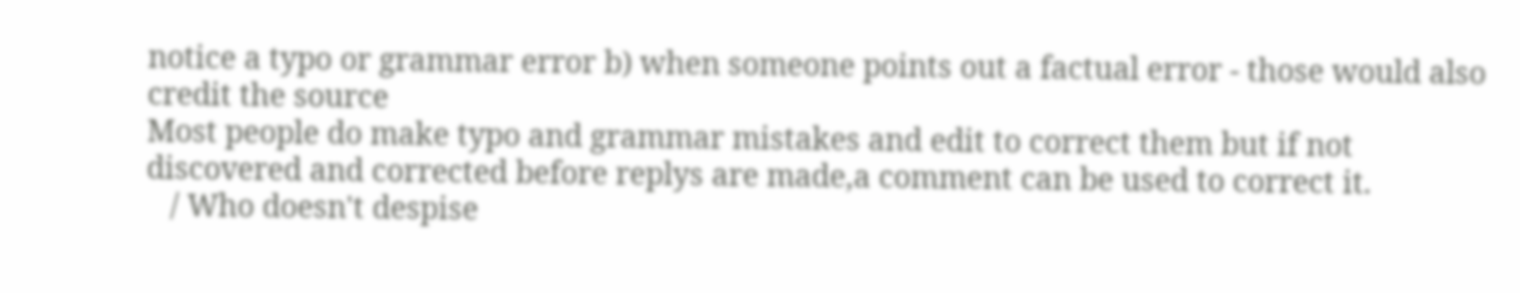notice a typo or grammar error b) when someone points out a factual error - those would also credit the source
Most people do make typo and grammar mistakes and edit to correct them but if not discovered and corrected before replys are made,a comment can be used to correct it.
   / Who doesn't despise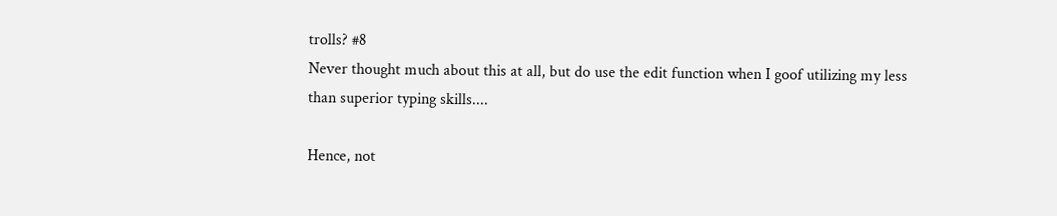trolls? #8
Never thought much about this at all, but do use the edit function when I goof utilizing my less than superior typing skills....

Hence, not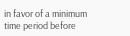in favor of a minimum time period before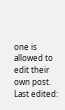one is allowed to edit their own post.
Last edited: